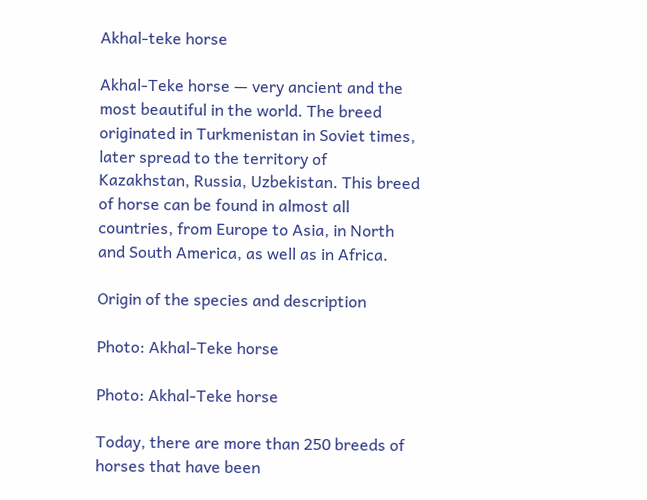Akhal-teke horse

Akhal-Teke horse — very ancient and the most beautiful in the world. The breed originated in Turkmenistan in Soviet times, later spread to the territory of Kazakhstan, Russia, Uzbekistan. This breed of horse can be found in almost all countries, from Europe to Asia, in North and South America, as well as in Africa.

Origin of the species and description

Photo: Akhal-Teke horse

Photo: Akhal-Teke horse

Today, there are more than 250 breeds of horses that have been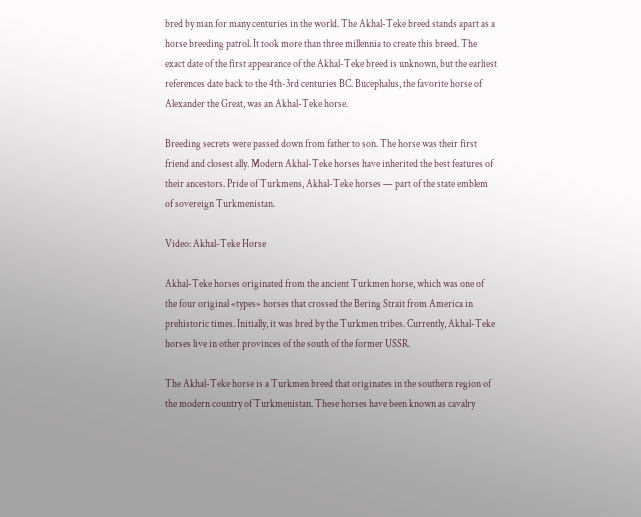bred by man for many centuries in the world. The Akhal-Teke breed stands apart as a horse breeding patrol. It took more than three millennia to create this breed. The exact date of the first appearance of the Akhal-Teke breed is unknown, but the earliest references date back to the 4th-3rd centuries BC. Bucephalus, the favorite horse of Alexander the Great, was an Akhal-Teke horse.

Breeding secrets were passed down from father to son. The horse was their first friend and closest ally. Modern Akhal-Teke horses have inherited the best features of their ancestors. Pride of Turkmens, Akhal-Teke horses — part of the state emblem of sovereign Turkmenistan.

Video: Akhal-Teke Horse

Akhal-Teke horses originated from the ancient Turkmen horse, which was one of the four original «types» horses that crossed the Bering Strait from America in prehistoric times. Initially, it was bred by the Turkmen tribes. Currently, Akhal-Teke horses live in other provinces of the south of the former USSR.

The Akhal-Teke horse is a Turkmen breed that originates in the southern region of the modern country of Turkmenistan. These horses have been known as cavalry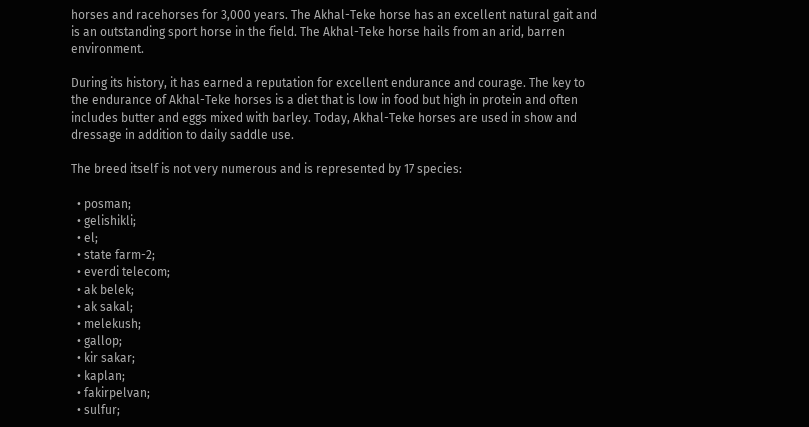horses and racehorses for 3,000 years. The Akhal-Teke horse has an excellent natural gait and is an outstanding sport horse in the field. The Akhal-Teke horse hails from an arid, barren environment.

During its history, it has earned a reputation for excellent endurance and courage. The key to the endurance of Akhal-Teke horses is a diet that is low in food but high in protein and often includes butter and eggs mixed with barley. Today, Akhal-Teke horses are used in show and dressage in addition to daily saddle use.

The breed itself is not very numerous and is represented by 17 species:

  • posman;
  • gelishikli;
  • el;
  • state farm-2;
  • everdi telecom;
  • ak belek;
  • ak sakal;
  • melekush;
  • gallop;
  • kir sakar;
  • kaplan;
  • fakirpelvan;
  • sulfur;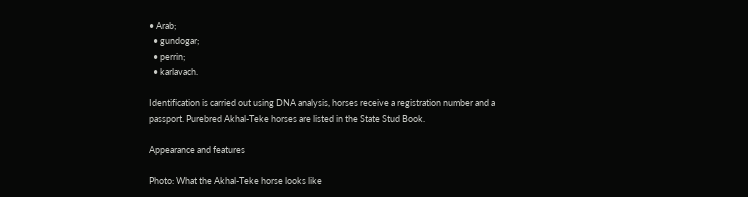• Arab;
  • gundogar;
  • perrin;
  • karlavach.

Identification is carried out using DNA analysis, horses receive a registration number and a passport. Purebred Akhal-Teke horses are listed in the State Stud Book.

Appearance and features

Photo: What the Akhal-Teke horse looks like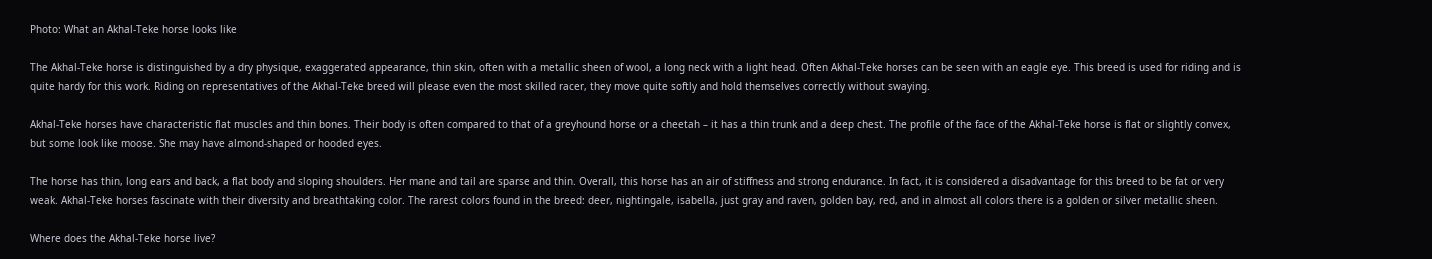Photo: What an Akhal-Teke horse looks like

The Akhal-Teke horse is distinguished by a dry physique, exaggerated appearance, thin skin, often with a metallic sheen of wool, a long neck with a light head. Often Akhal-Teke horses can be seen with an eagle eye. This breed is used for riding and is quite hardy for this work. Riding on representatives of the Akhal-Teke breed will please even the most skilled racer, they move quite softly and hold themselves correctly without swaying.

Akhal-Teke horses have characteristic flat muscles and thin bones. Their body is often compared to that of a greyhound horse or a cheetah – it has a thin trunk and a deep chest. The profile of the face of the Akhal-Teke horse is flat or slightly convex, but some look like moose. She may have almond-shaped or hooded eyes.

The horse has thin, long ears and back, a flat body and sloping shoulders. Her mane and tail are sparse and thin. Overall, this horse has an air of stiffness and strong endurance. In fact, it is considered a disadvantage for this breed to be fat or very weak. Akhal-Teke horses fascinate with their diversity and breathtaking color. The rarest colors found in the breed: deer, nightingale, isabella, just gray and raven, golden bay, red, and in almost all colors there is a golden or silver metallic sheen.

Where does the Akhal-Teke horse live?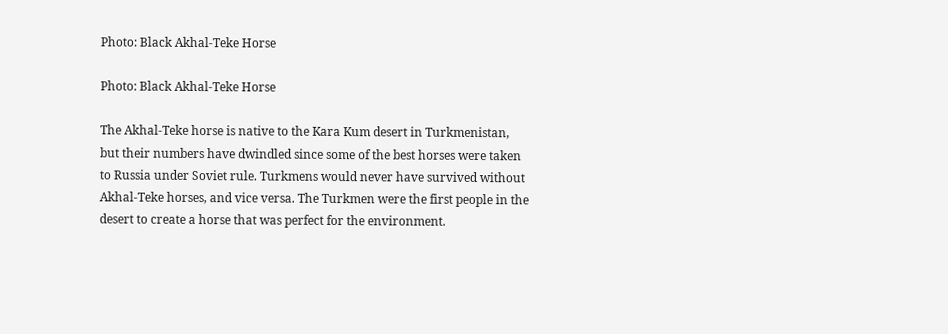Photo: Black Akhal-Teke Horse

Photo: Black Akhal-Teke Horse

The Akhal-Teke horse is native to the Kara Kum desert in Turkmenistan, but their numbers have dwindled since some of the best horses were taken to Russia under Soviet rule. Turkmens would never have survived without Akhal-Teke horses, and vice versa. The Turkmen were the first people in the desert to create a horse that was perfect for the environment.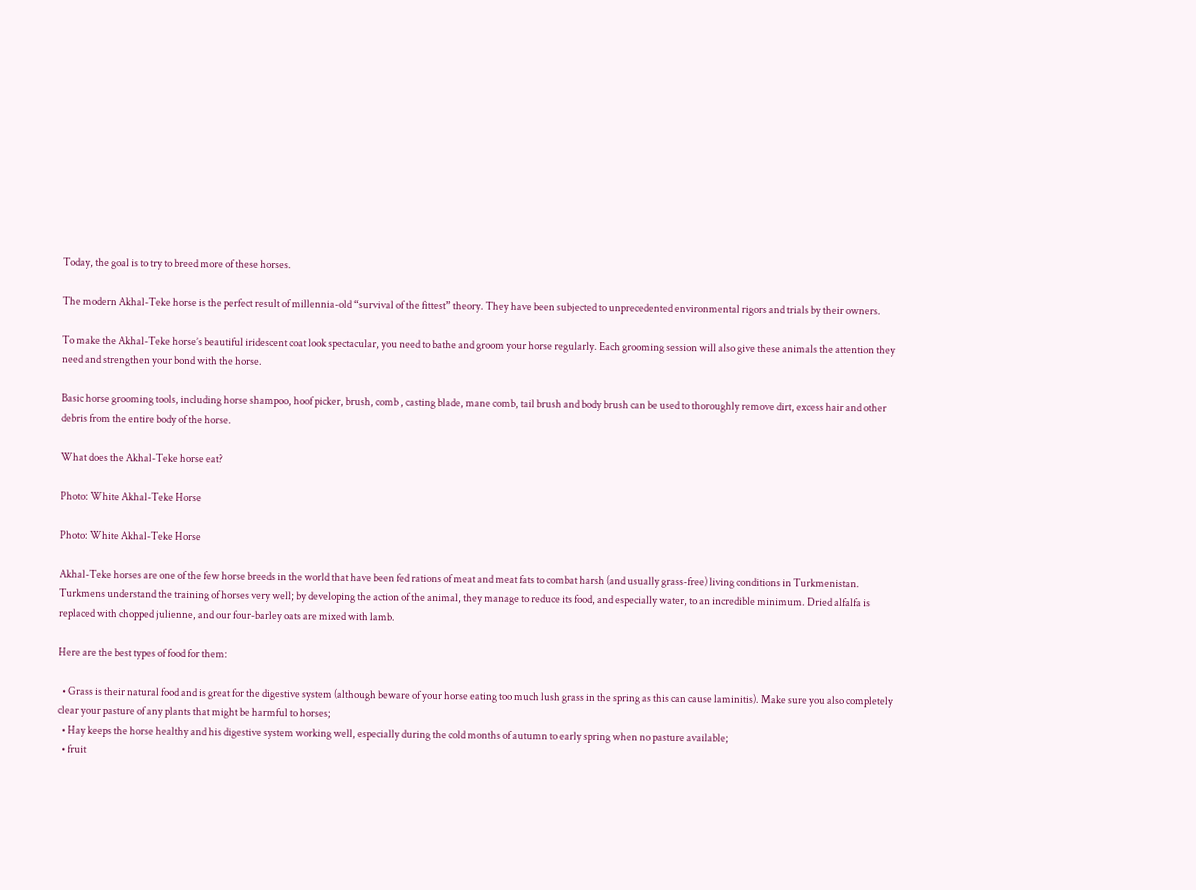Today, the goal is to try to breed more of these horses.

The modern Akhal-Teke horse is the perfect result of millennia-old “survival of the fittest” theory. They have been subjected to unprecedented environmental rigors and trials by their owners.

To make the Akhal-Teke horse’s beautiful iridescent coat look spectacular, you need to bathe and groom your horse regularly. Each grooming session will also give these animals the attention they need and strengthen your bond with the horse.

Basic horse grooming tools, including horse shampoo, hoof picker, brush, comb , casting blade, mane comb, tail brush and body brush can be used to thoroughly remove dirt, excess hair and other debris from the entire body of the horse.

What does the Akhal-Teke horse eat?

Photo: White Akhal-Teke Horse

Photo: White Akhal-Teke Horse

Akhal-Teke horses are one of the few horse breeds in the world that have been fed rations of meat and meat fats to combat harsh (and usually grass-free) living conditions in Turkmenistan. Turkmens understand the training of horses very well; by developing the action of the animal, they manage to reduce its food, and especially water, to an incredible minimum. Dried alfalfa is replaced with chopped julienne, and our four-barley oats are mixed with lamb.

Here are the best types of food for them:

  • Grass is their natural food and is great for the digestive system (although beware of your horse eating too much lush grass in the spring as this can cause laminitis). Make sure you also completely clear your pasture of any plants that might be harmful to horses;
  • Hay keeps the horse healthy and his digestive system working well, especially during the cold months of autumn to early spring when no pasture available;
  • fruit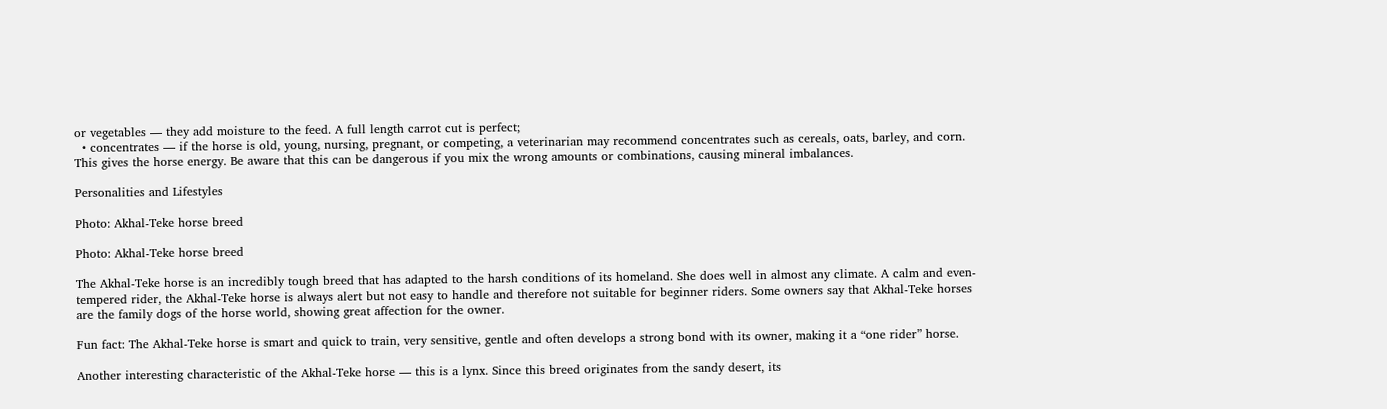or vegetables — they add moisture to the feed. A full length carrot cut is perfect;
  • concentrates — if the horse is old, young, nursing, pregnant, or competing, a veterinarian may recommend concentrates such as cereals, oats, barley, and corn. This gives the horse energy. Be aware that this can be dangerous if you mix the wrong amounts or combinations, causing mineral imbalances.

Personalities and Lifestyles

Photo: Akhal-Teke horse breed

Photo: Akhal-Teke horse breed

The Akhal-Teke horse is an incredibly tough breed that has adapted to the harsh conditions of its homeland. She does well in almost any climate. A calm and even-tempered rider, the Akhal-Teke horse is always alert but not easy to handle and therefore not suitable for beginner riders. Some owners say that Akhal-Teke horses are the family dogs of the horse world, showing great affection for the owner.

Fun fact: The Akhal-Teke horse is smart and quick to train, very sensitive, gentle and often develops a strong bond with its owner, making it a “one rider” horse.

Another interesting characteristic of the Akhal-Teke horse — this is a lynx. Since this breed originates from the sandy desert, its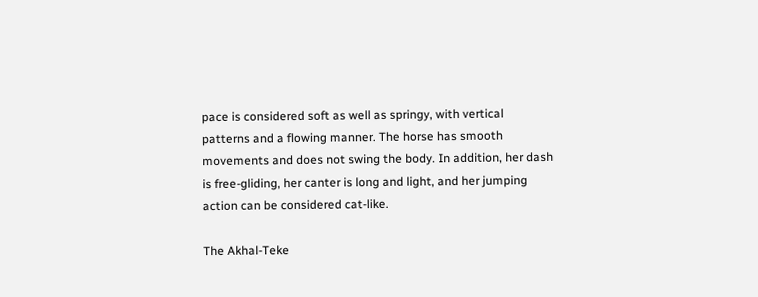pace is considered soft as well as springy, with vertical patterns and a flowing manner. The horse has smooth movements and does not swing the body. In addition, her dash is free-gliding, her canter is long and light, and her jumping action can be considered cat-like.

The Akhal-Teke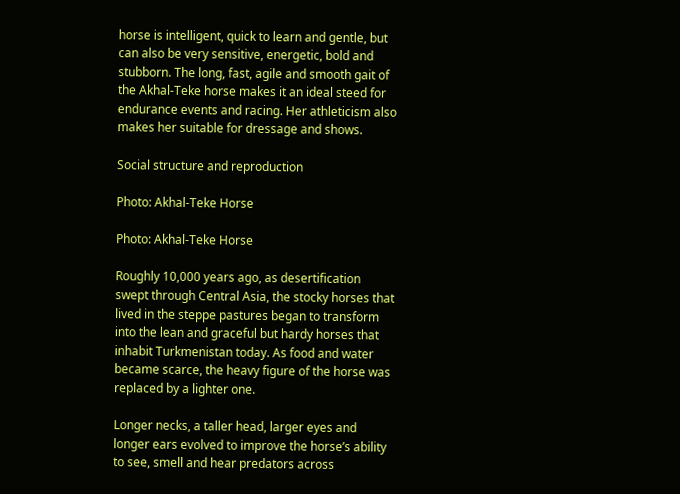horse is intelligent, quick to learn and gentle, but can also be very sensitive, energetic, bold and stubborn. The long, fast, agile and smooth gait of the Akhal-Teke horse makes it an ideal steed for endurance events and racing. Her athleticism also makes her suitable for dressage and shows.

Social structure and reproduction

Photo: Akhal-Teke Horse

Photo: Akhal-Teke Horse

Roughly 10,000 years ago, as desertification swept through Central Asia, the stocky horses that lived in the steppe pastures began to transform into the lean and graceful but hardy horses that inhabit Turkmenistan today. As food and water became scarce, the heavy figure of the horse was replaced by a lighter one.

Longer necks, a taller head, larger eyes and longer ears evolved to improve the horse’s ability to see, smell and hear predators across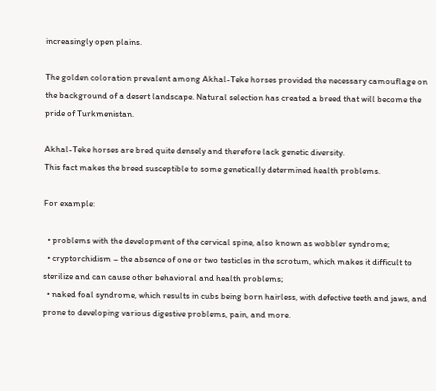increasingly open plains.

The golden coloration prevalent among Akhal-Teke horses provided the necessary camouflage on the background of a desert landscape. Natural selection has created a breed that will become the pride of Turkmenistan.

Akhal-Teke horses are bred quite densely and therefore lack genetic diversity.
This fact makes the breed susceptible to some genetically determined health problems.

For example:

  • problems with the development of the cervical spine, also known as wobbler syndrome;
  • cryptorchidism – the absence of one or two testicles in the scrotum, which makes it difficult to sterilize and can cause other behavioral and health problems;
  • naked foal syndrome, which results in cubs being born hairless, with defective teeth and jaws, and prone to developing various digestive problems, pain, and more.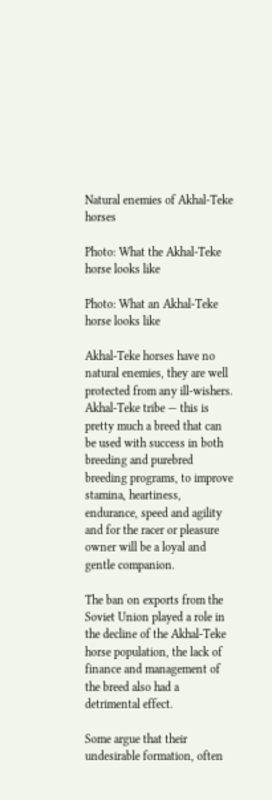Natural enemies of Akhal-Teke horses

Photo: What the Akhal-Teke horse looks like

Photo: What an Akhal-Teke horse looks like

Akhal-Teke horses have no natural enemies, they are well protected from any ill-wishers. Akhal-Teke tribe — this is pretty much a breed that can be used with success in both breeding and purebred breeding programs, to improve stamina, heartiness, endurance, speed and agility and for the racer or pleasure owner will be a loyal and gentle companion.

The ban on exports from the Soviet Union played a role in the decline of the Akhal-Teke horse population, the lack of finance and management of the breed also had a detrimental effect.

Some argue that their undesirable formation, often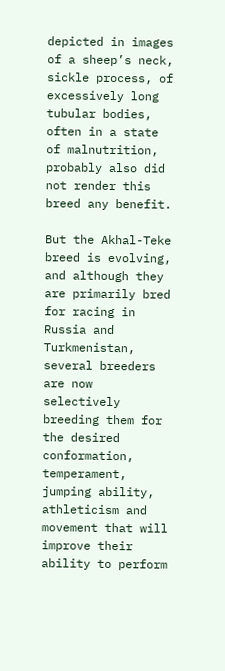depicted in images of a sheep’s neck, sickle process, of excessively long tubular bodies, often in a state of malnutrition, probably also did not render this breed any benefit.

But the Akhal-Teke breed is evolving, and although they are primarily bred for racing in Russia and Turkmenistan, several breeders are now selectively breeding them for the desired conformation, temperament, jumping ability, athleticism and movement that will improve their ability to perform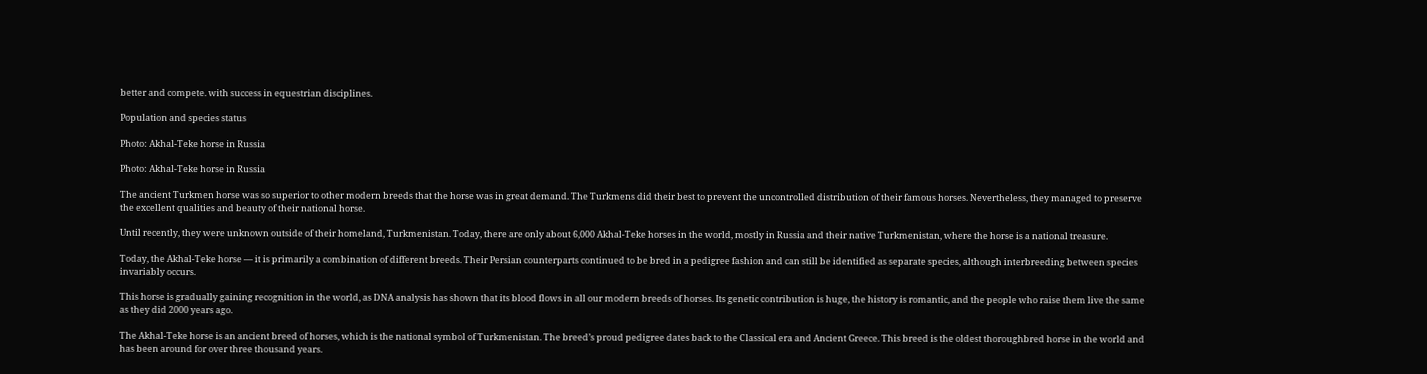better and compete. with success in equestrian disciplines.

Population and species status

Photo: Akhal-Teke horse in Russia

Photo: Akhal-Teke horse in Russia

The ancient Turkmen horse was so superior to other modern breeds that the horse was in great demand. The Turkmens did their best to prevent the uncontrolled distribution of their famous horses. Nevertheless, they managed to preserve the excellent qualities and beauty of their national horse.

Until recently, they were unknown outside of their homeland, Turkmenistan. Today, there are only about 6,000 Akhal-Teke horses in the world, mostly in Russia and their native Turkmenistan, where the horse is a national treasure.

Today, the Akhal-Teke horse — it is primarily a combination of different breeds. Their Persian counterparts continued to be bred in a pedigree fashion and can still be identified as separate species, although interbreeding between species invariably occurs.

This horse is gradually gaining recognition in the world, as DNA analysis has shown that its blood flows in all our modern breeds of horses. Its genetic contribution is huge, the history is romantic, and the people who raise them live the same as they did 2000 years ago.

The Akhal-Teke horse is an ancient breed of horses, which is the national symbol of Turkmenistan. The breed’s proud pedigree dates back to the Classical era and Ancient Greece. This breed is the oldest thoroughbred horse in the world and has been around for over three thousand years.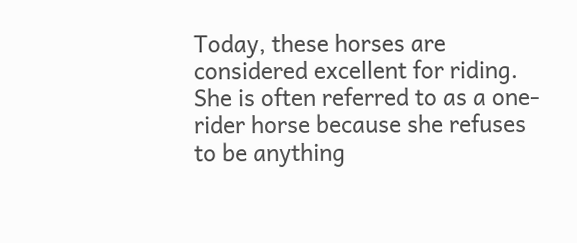Today, these horses are considered excellent for riding. She is often referred to as a one-rider horse because she refuses to be anything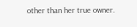other than her true owner.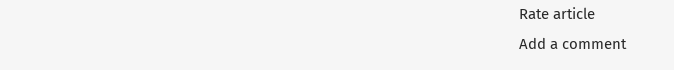Rate article
Add a comment